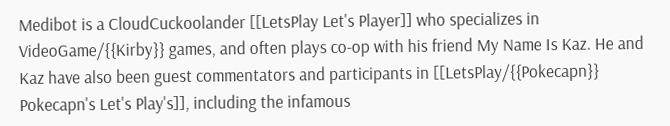Medibot is a CloudCuckoolander [[LetsPlay Let's Player]] who specializes in VideoGame/{{Kirby}} games, and often plays co-op with his friend My Name Is Kaz. He and Kaz have also been guest commentators and participants in [[LetsPlay/{{Pokecapn}} Pokecapn's Let's Play's]], including the infamous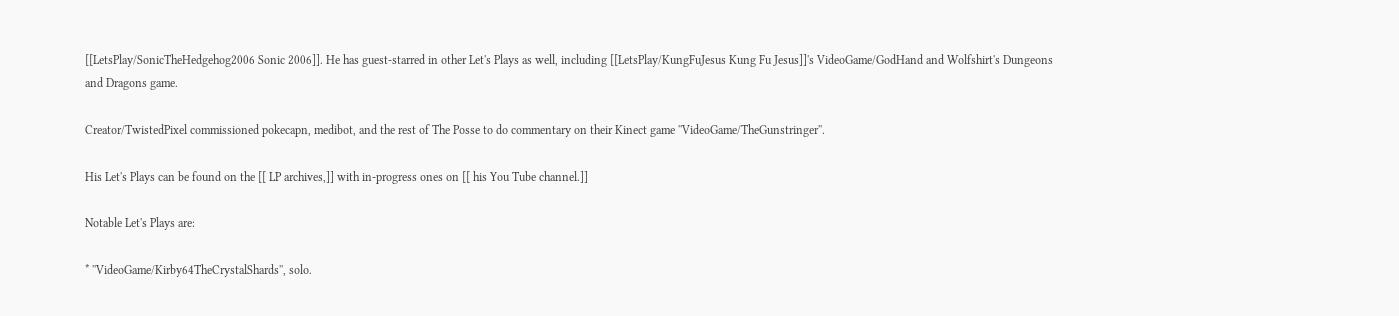[[LetsPlay/SonicTheHedgehog2006 Sonic 2006]]. He has guest-starred in other Let's Plays as well, including [[LetsPlay/KungFuJesus Kung Fu Jesus]]'s VideoGame/GodHand and Wolfshirt's Dungeons and Dragons game.

Creator/TwistedPixel commissioned pokecapn, medibot, and the rest of The Posse to do commentary on their Kinect game ''VideoGame/TheGunstringer''.

His Let's Plays can be found on the [[ LP archives,]] with in-progress ones on [[ his You Tube channel.]]

Notable Let's Plays are:

* ''VideoGame/Kirby64TheCrystalShards'', solo.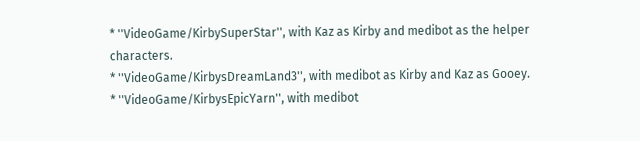* ''VideoGame/KirbySuperStar'', with Kaz as Kirby and medibot as the helper characters.
* ''VideoGame/KirbysDreamLand3'', with medibot as Kirby and Kaz as Gooey.
* ''VideoGame/KirbysEpicYarn'', with medibot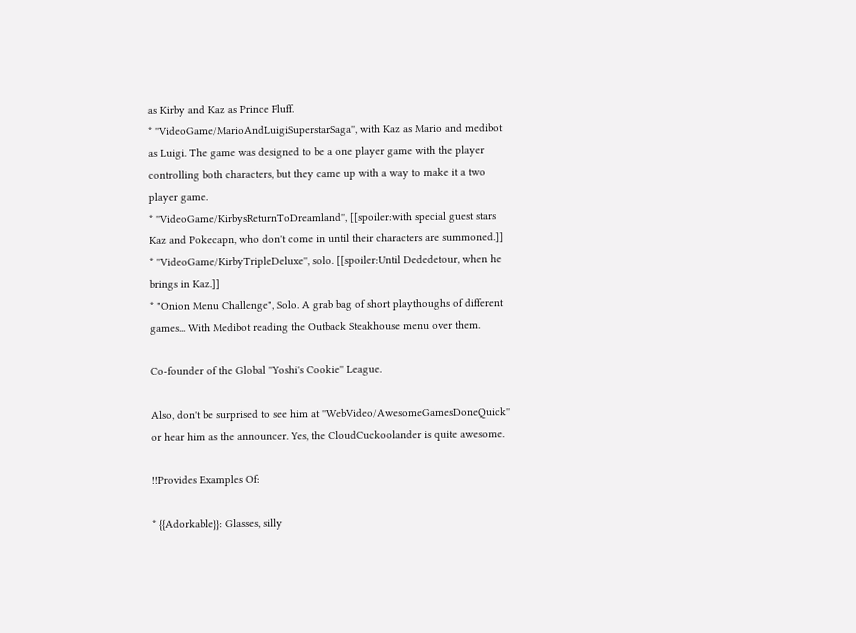as Kirby and Kaz as Prince Fluff.
* ''VideoGame/MarioAndLuigiSuperstarSaga'', with Kaz as Mario and medibot as Luigi. The game was designed to be a one player game with the player controlling both characters, but they came up with a way to make it a two player game.
* ''VideoGame/KirbysReturnToDreamland'', [[spoiler:with special guest stars Kaz and Pokecapn, who don't come in until their characters are summoned.]]
* ''VideoGame/KirbyTripleDeluxe'', solo. [[spoiler:Until Dededetour, when he brings in Kaz.]]
* "Onion Menu Challenge", Solo. A grab bag of short playthoughs of different games... With Medibot reading the Outback Steakhouse menu over them.

Co-founder of the Global ''Yoshi's Cookie'' League.

Also, don't be surprised to see him at ''WebVideo/AwesomeGamesDoneQuick'' or hear him as the announcer. Yes, the CloudCuckoolander is quite awesome.

!!Provides Examples Of:

* {{Adorkable}}: Glasses, silly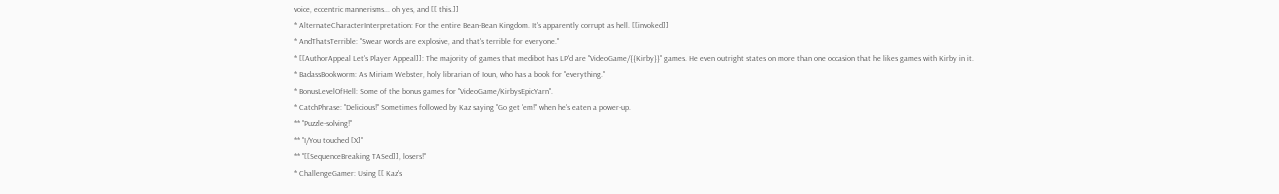voice, eccentric mannerisms... oh yes, and [[ this.]]
* AlternateCharacterInterpretation: For the entire Bean-Bean Kingdom. It's apparently corrupt as hell. [[invoked]]
* AndThatsTerrible: "Swear words are explosive, and that's terrible for everyone."
* [[AuthorAppeal Let's Player Appeal]]: The majority of games that medibot has LP'd are ''VideoGame/{{Kirby}}'' games. He even outright states on more than one occasion that he likes games with Kirby in it.
* BadassBookworm: As Miriam Webster, holy librarian of Ioun, who has a book for ''everything.''
* BonusLevelOfHell: Some of the bonus games for ''VideoGame/KirbysEpicYarn''.
* CatchPhrase: "Delicious!" Sometimes followed by Kaz saying "Go get 'em!" when he's eaten a power-up.
** "Puzzle-solving!"
** "I/You touched [X]"
** "[[SequenceBreaking TASed]], losers!"
* ChallengeGamer: Using [[ Kaz's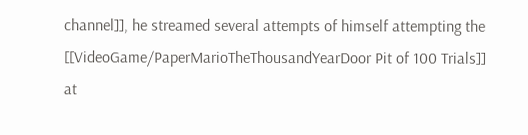channel]], he streamed several attempts of himself attempting the [[VideoGame/PaperMarioTheThousandYearDoor Pit of 100 Trials]] at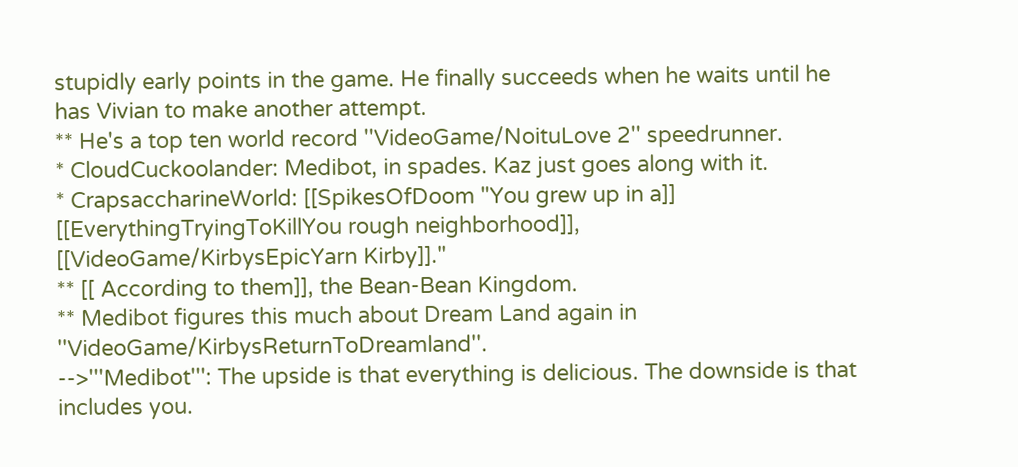stupidly early points in the game. He finally succeeds when he waits until he has Vivian to make another attempt.
** He's a top ten world record ''VideoGame/NoituLove 2'' speedrunner.
* CloudCuckoolander: Medibot, in spades. Kaz just goes along with it.
* CrapsaccharineWorld: [[SpikesOfDoom "You grew up in a]] [[EverythingTryingToKillYou rough neighborhood]], [[VideoGame/KirbysEpicYarn Kirby]]."
** [[ According to them]], the Bean-Bean Kingdom.
** Medibot figures this much about Dream Land again in ''VideoGame/KirbysReturnToDreamland''.
-->'''Medibot''': The upside is that everything is delicious. The downside is that includes you.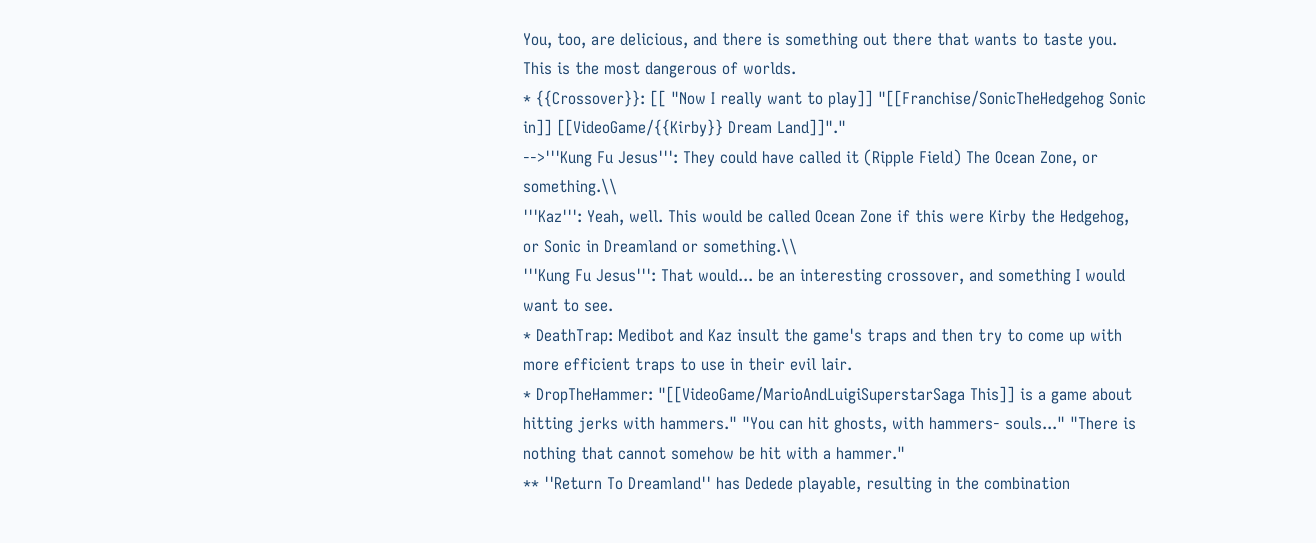You, too, are delicious, and there is something out there that wants to taste you. This is the most dangerous of worlds.
* {{Crossover}}: [[ "Now I really want to play]] "[[Franchise/SonicTheHedgehog Sonic in]] [[VideoGame/{{Kirby}} Dream Land]]"."
-->'''Kung Fu Jesus''': They could have called it (Ripple Field) The Ocean Zone, or something.\\
'''Kaz''': Yeah, well. This would be called Ocean Zone if this were Kirby the Hedgehog, or Sonic in Dreamland or something.\\
'''Kung Fu Jesus''': That would... be an interesting crossover, and something I would want to see.
* DeathTrap: Medibot and Kaz insult the game's traps and then try to come up with more efficient traps to use in their evil lair.
* DropTheHammer: "[[VideoGame/MarioAndLuigiSuperstarSaga This]] is a game about hitting jerks with hammers." "You can hit ghosts, with hammers- souls..." "There is nothing that cannot somehow be hit with a hammer."
** ''Return To Dreamland'' has Dedede playable, resulting in the combination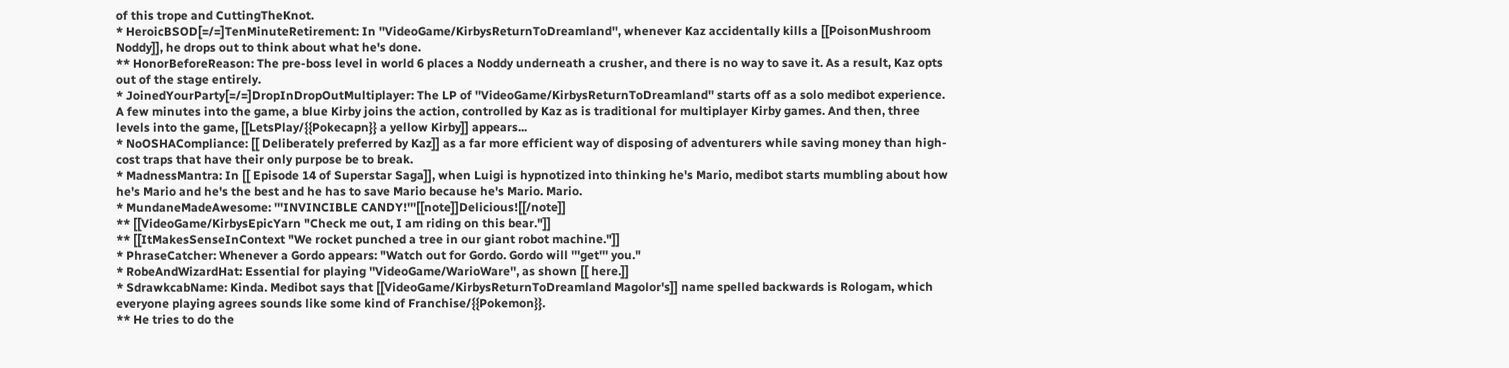of this trope and CuttingTheKnot.
* HeroicBSOD[=/=]TenMinuteRetirement: In ''VideoGame/KirbysReturnToDreamland'', whenever Kaz accidentally kills a [[PoisonMushroom Noddy]], he drops out to think about what he's done.
** HonorBeforeReason: The pre-boss level in world 6 places a Noddy underneath a crusher, and there is no way to save it. As a result, Kaz opts out of the stage entirely.
* JoinedYourParty[=/=]DropInDropOutMultiplayer: The LP of ''VideoGame/KirbysReturnToDreamland'' starts off as a solo medibot experience. A few minutes into the game, a blue Kirby joins the action, controlled by Kaz as is traditional for multiplayer Kirby games. And then, three levels into the game, [[LetsPlay/{{Pokecapn}} a yellow Kirby]] appears...
* NoOSHACompliance: [[ Deliberately preferred by Kaz]] as a far more efficient way of disposing of adventurers while saving money than high-cost traps that have their only purpose be to break.
* MadnessMantra: In [[ Episode 14 of Superstar Saga]], when Luigi is hypnotized into thinking he's Mario, medibot starts mumbling about how he's Mario and he's the best and he has to save Mario because he's Mario. Mario.
* MundaneMadeAwesome: '''INVINCIBLE CANDY!'''[[note]]Delicious![[/note]]
** [[VideoGame/KirbysEpicYarn "Check me out, I am riding on this bear."]]
** [[ItMakesSenseInContext "We rocket punched a tree in our giant robot machine."]]
* PhraseCatcher: Whenever a Gordo appears: "Watch out for Gordo. Gordo will '''get''' you."
* RobeAndWizardHat: Essential for playing ''VideoGame/WarioWare'', as shown [[ here.]]
* SdrawkcabName: Kinda. Medibot says that [[VideoGame/KirbysReturnToDreamland Magolor's]] name spelled backwards is Rologam, which everyone playing agrees sounds like some kind of Franchise/{{Pokemon}}.
** He tries to do the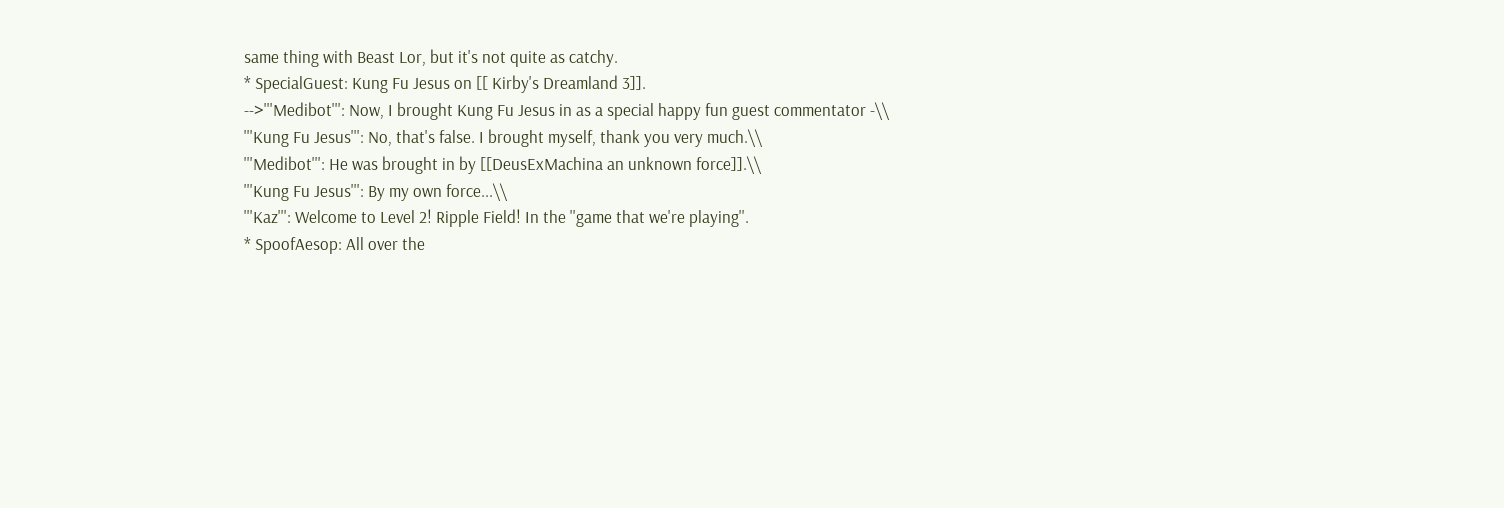same thing with Beast Lor, but it's not quite as catchy.
* SpecialGuest: Kung Fu Jesus on [[ Kirby's Dreamland 3]].
-->'''Medibot''': Now, I brought Kung Fu Jesus in as a special happy fun guest commentator -\\
'''Kung Fu Jesus''': No, that's false. I brought myself, thank you very much.\\
'''Medibot''': He was brought in by [[DeusExMachina an unknown force]].\\
'''Kung Fu Jesus''': By my own force...\\
'''Kaz''': Welcome to Level 2! Ripple Field! In the ''game that we're playing''.
* SpoofAesop: All over the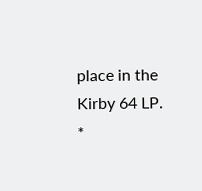place in the Kirby 64 LP.
*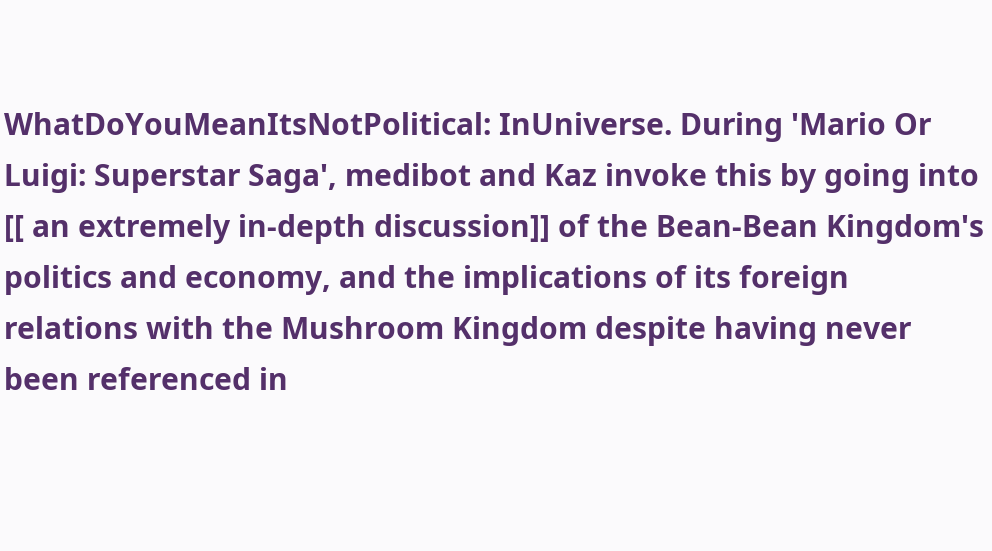WhatDoYouMeanItsNotPolitical: InUniverse. During 'Mario Or Luigi: Superstar Saga', medibot and Kaz invoke this by going into [[ an extremely in-depth discussion]] of the Bean-Bean Kingdom's politics and economy, and the implications of its foreign relations with the Mushroom Kingdom despite having never been referenced in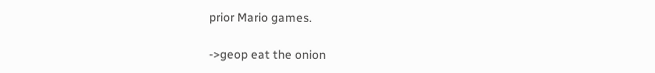prior Mario games.

->geop eat the onion